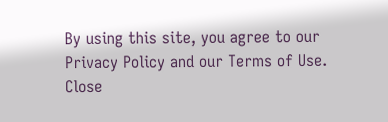By using this site, you agree to our Privacy Policy and our Terms of Use. Close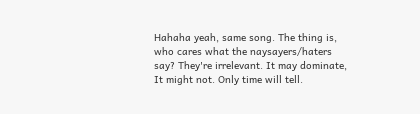Hahaha yeah, same song. The thing is, who cares what the naysayers/haters say? They're irrelevant. It may dominate, It might not. Only time will tell.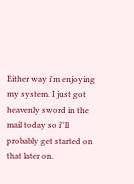Either way i'm enjoying my system. I just got heavenly sword in the mail today so i''ll probably get started on that later on.